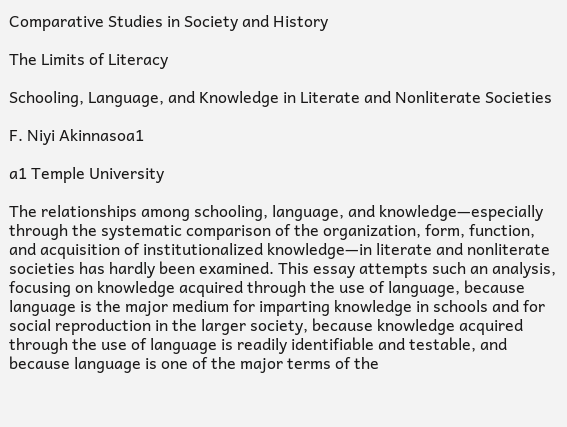Comparative Studies in Society and History

The Limits of Literacy

Schooling, Language, and Knowledge in Literate and Nonliterate Societies

F. Niyi Akinnasoa1

a1 Temple University

The relationships among schooling, language, and knowledge—especially through the systematic comparison of the organization, form, function, and acquisition of institutionalized knowledge—in literate and nonliterate societies has hardly been examined. This essay attempts such an analysis, focusing on knowledge acquired through the use of language, because language is the major medium for imparting knowledge in schools and for social reproduction in the larger society, because knowledge acquired through the use of language is readily identifiable and testable, and because language is one of the major terms of the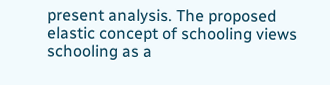present analysis. The proposed elastic concept of schooling views schooling as a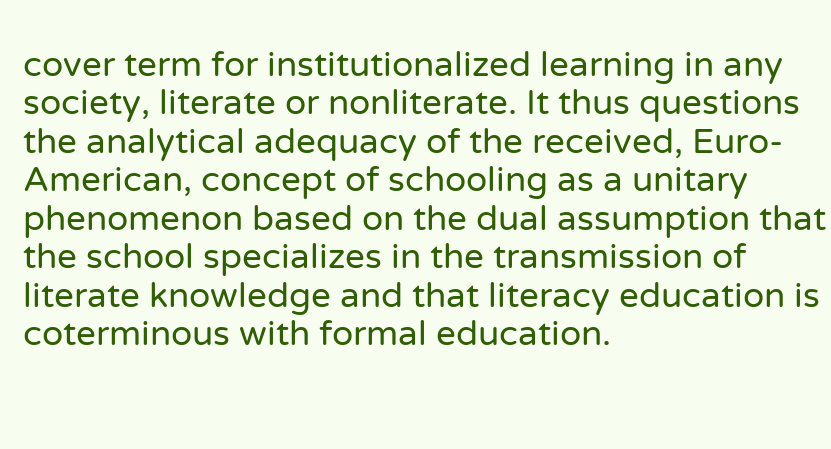cover term for institutionalized learning in any society, literate or nonliterate. It thus questions the analytical adequacy of the received, Euro-American, concept of schooling as a unitary phenomenon based on the dual assumption that the school specializes in the transmission of literate knowledge and that literacy education is coterminous with formal education.